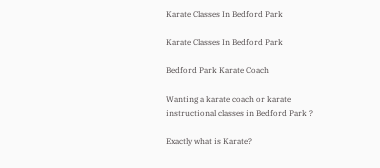Karate Classes In Bedford Park

Karate Classes In Bedford Park

Bedford Park Karate Coach

Wanting a karate coach or karate instructional classes in Bedford Park ?

Exactly what is Karate?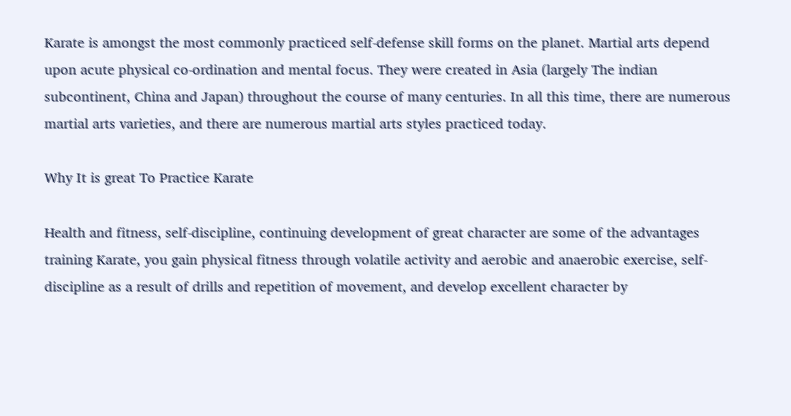Karate is amongst the most commonly practiced self-defense skill forms on the planet. Martial arts depend upon acute physical co-ordination and mental focus. They were created in Asia (largely The indian subcontinent, China and Japan) throughout the course of many centuries. In all this time, there are numerous martial arts varieties, and there are numerous martial arts styles practiced today.

Why It is great To Practice Karate

Health and fitness, self-discipline, continuing development of great character are some of the advantages training Karate, you gain physical fitness through volatile activity and aerobic and anaerobic exercise, self-discipline as a result of drills and repetition of movement, and develop excellent character by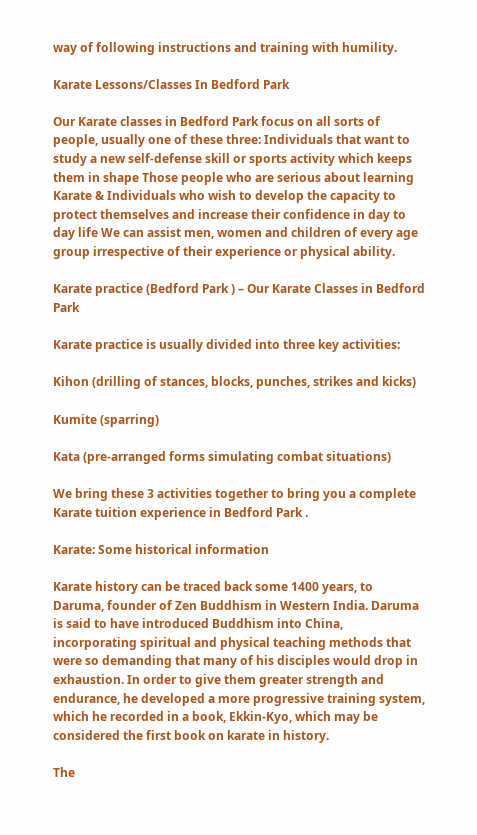way of following instructions and training with humility.

Karate Lessons/Classes In Bedford Park

Our Karate classes in Bedford Park focus on all sorts of people, usually one of these three: Individuals that want to study a new self-defense skill or sports activity which keeps them in shape Those people who are serious about learning Karate & Individuals who wish to develop the capacity to protect themselves and increase their confidence in day to day life We can assist men, women and children of every age group irrespective of their experience or physical ability.

Karate practice (Bedford Park ) – Our Karate Classes in Bedford Park

Karate practice is usually divided into three key activities:

Kihon (drilling of stances, blocks, punches, strikes and kicks)

Kumite (sparring)

Kata (pre-arranged forms simulating combat situations)

We bring these 3 activities together to bring you a complete Karate tuition experience in Bedford Park .

Karate: Some historical information

Karate history can be traced back some 1400 years, to Daruma, founder of Zen Buddhism in Western India. Daruma is said to have introduced Buddhism into China, incorporating spiritual and physical teaching methods that were so demanding that many of his disciples would drop in exhaustion. In order to give them greater strength and endurance, he developed a more progressive training system, which he recorded in a book, Ekkin-Kyo, which may be considered the first book on karate in history.

The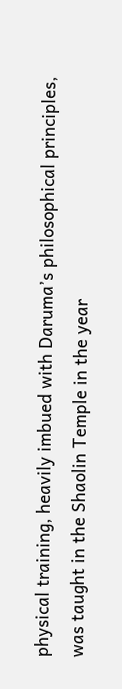physical training, heavily imbued with Daruma’s philosophical principles, was taught in the Shaolin Temple in the year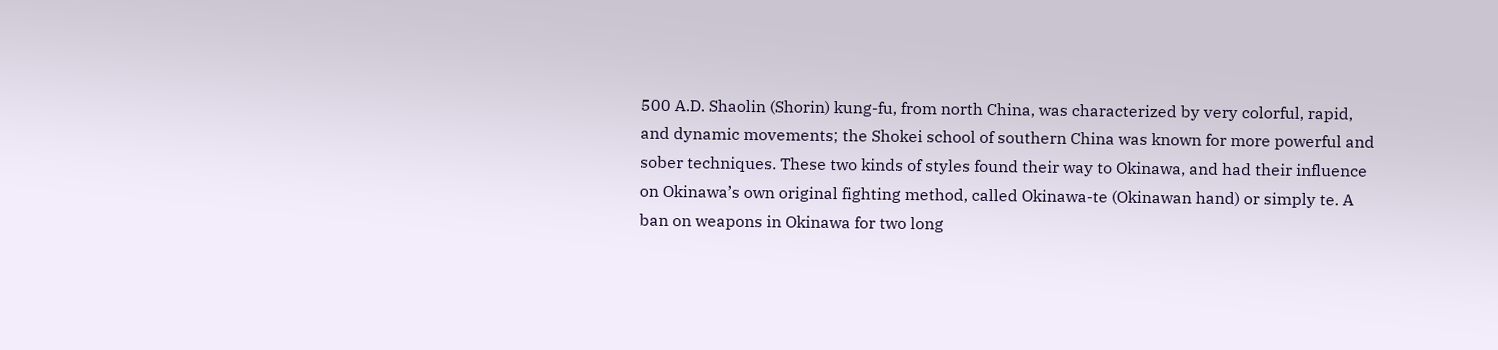500 A.D. Shaolin (Shorin) kung-fu, from north China, was characterized by very colorful, rapid, and dynamic movements; the Shokei school of southern China was known for more powerful and sober techniques. These two kinds of styles found their way to Okinawa, and had their influence on Okinawa’s own original fighting method, called Okinawa-te (Okinawan hand) or simply te. A ban on weapons in Okinawa for two long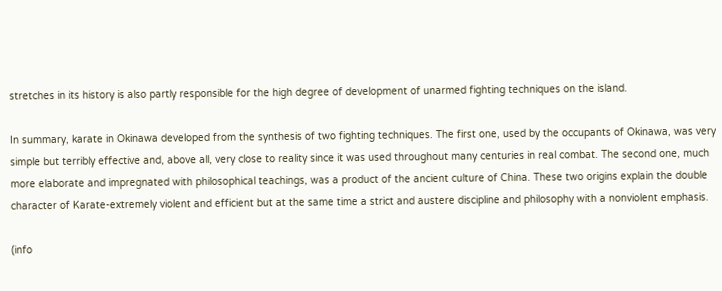stretches in its history is also partly responsible for the high degree of development of unarmed fighting techniques on the island.

In summary, karate in Okinawa developed from the synthesis of two fighting techniques. The first one, used by the occupants of Okinawa, was very simple but terribly effective and, above all, very close to reality since it was used throughout many centuries in real combat. The second one, much more elaborate and impregnated with philosophical teachings, was a product of the ancient culture of China. These two origins explain the double character of Karate-extremely violent and efficient but at the same time a strict and austere discipline and philosophy with a nonviolent emphasis.

(info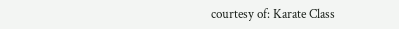courtesy of: Karate Class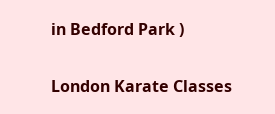in Bedford Park )

London Karate Classes